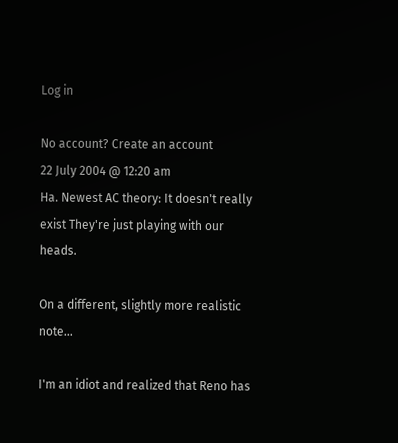Log in

No account? Create an account
22 July 2004 @ 12:20 am
Ha. Newest AC theory: It doesn't really exist They're just playing with our heads.

On a different, slightly more realistic note...

I'm an idiot and realized that Reno has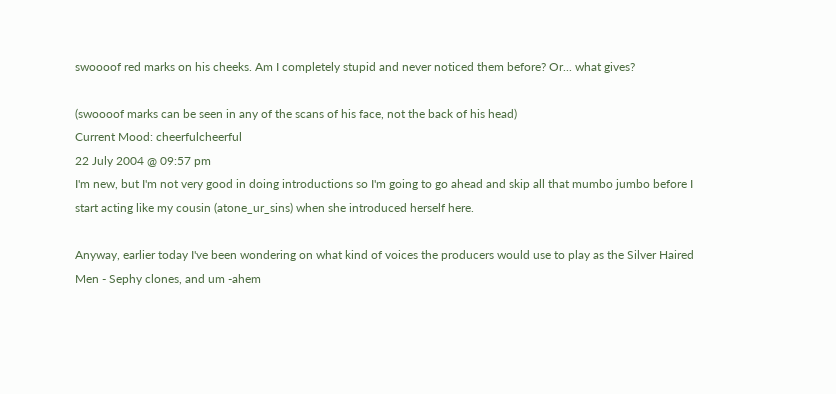swoooof red marks on his cheeks. Am I completely stupid and never noticed them before? Or... what gives?

(swoooof marks can be seen in any of the scans of his face, not the back of his head)
Current Mood: cheerfulcheerful
22 July 2004 @ 09:57 pm
I'm new, but I'm not very good in doing introductions so I'm going to go ahead and skip all that mumbo jumbo before I start acting like my cousin (atone_ur_sins) when she introduced herself here.

Anyway, earlier today I've been wondering on what kind of voices the producers would use to play as the Silver Haired Men - Sephy clones, and um -ahem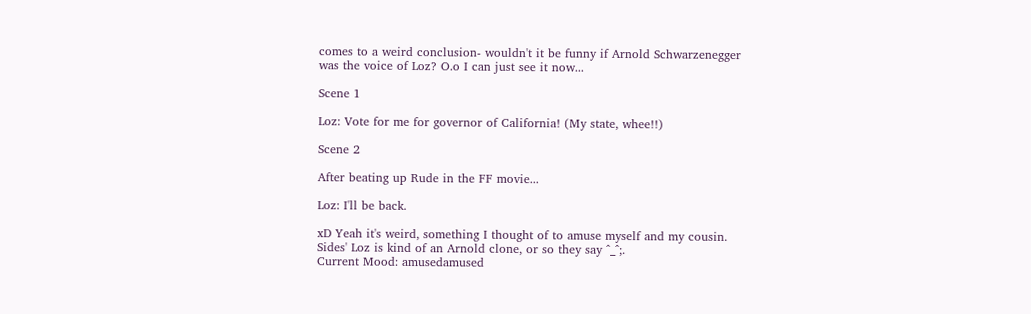comes to a weird conclusion- wouldn't it be funny if Arnold Schwarzenegger was the voice of Loz? O.o I can just see it now...

Scene 1

Loz: Vote for me for governor of California! (My state, whee!!)

Scene 2

After beating up Rude in the FF movie...

Loz: I'll be back.

xD Yeah it's weird, something I thought of to amuse myself and my cousin. Sides' Loz is kind of an Arnold clone, or so they say ^_^;.
Current Mood: amusedamused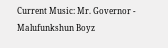Current Music: Mr. Governor - Malufunkshun Boyz